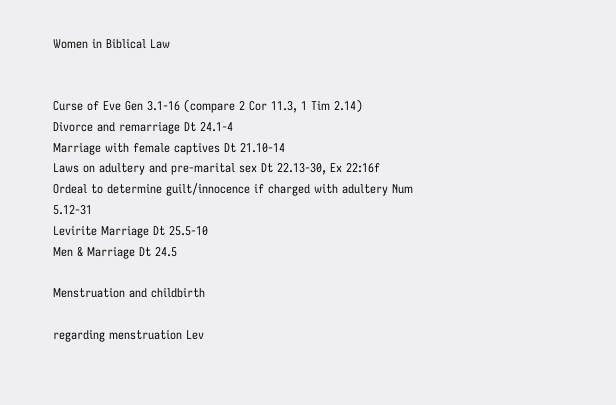Women in Biblical Law


Curse of Eve Gen 3.1-16 (compare 2 Cor 11.3, 1 Tim 2.14)
Divorce and remarriage Dt 24.1-4
Marriage with female captives Dt 21.10-14
Laws on adultery and pre-marital sex Dt 22.13-30, Ex 22:16f
Ordeal to determine guilt/innocence if charged with adultery Num 5.12-31
Levirite Marriage Dt 25.5-10
Men & Marriage Dt 24.5

Menstruation and childbirth

regarding menstruation Lev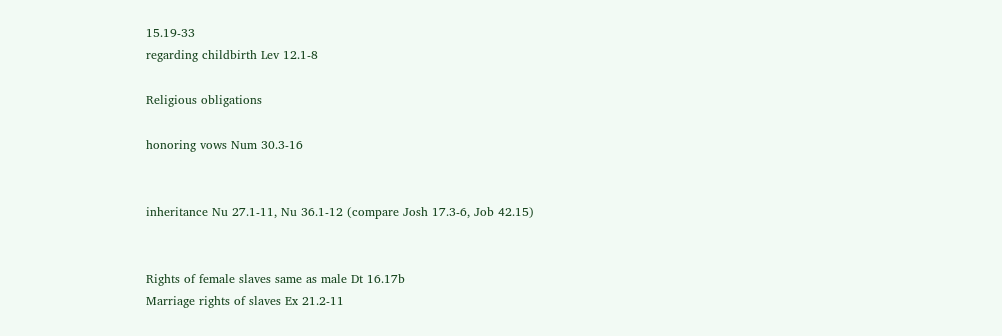15.19-33
regarding childbirth Lev 12.1-8

Religious obligations

honoring vows Num 30.3-16


inheritance Nu 27.1-11, Nu 36.1-12 (compare Josh 17.3-6, Job 42.15)


Rights of female slaves same as male Dt 16.17b
Marriage rights of slaves Ex 21.2-11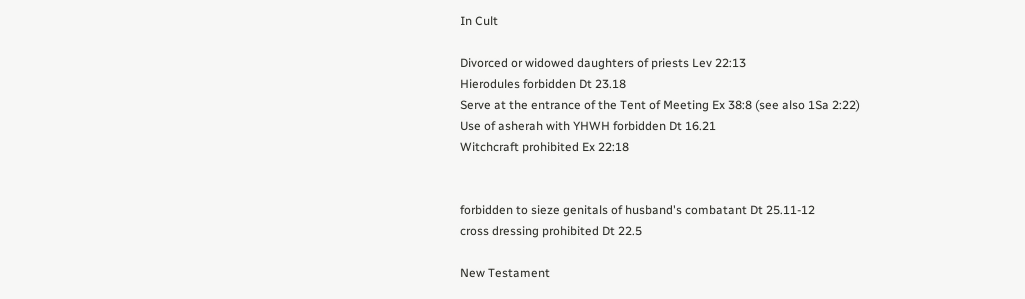In Cult

Divorced or widowed daughters of priests Lev 22:13
Hierodules forbidden Dt 23.18
Serve at the entrance of the Tent of Meeting Ex 38:8 (see also 1Sa 2:22)
Use of asherah with YHWH forbidden Dt 16.21
Witchcraft prohibited Ex 22:18


forbidden to sieze genitals of husband's combatant Dt 25.11-12
cross dressing prohibited Dt 22.5

New Testament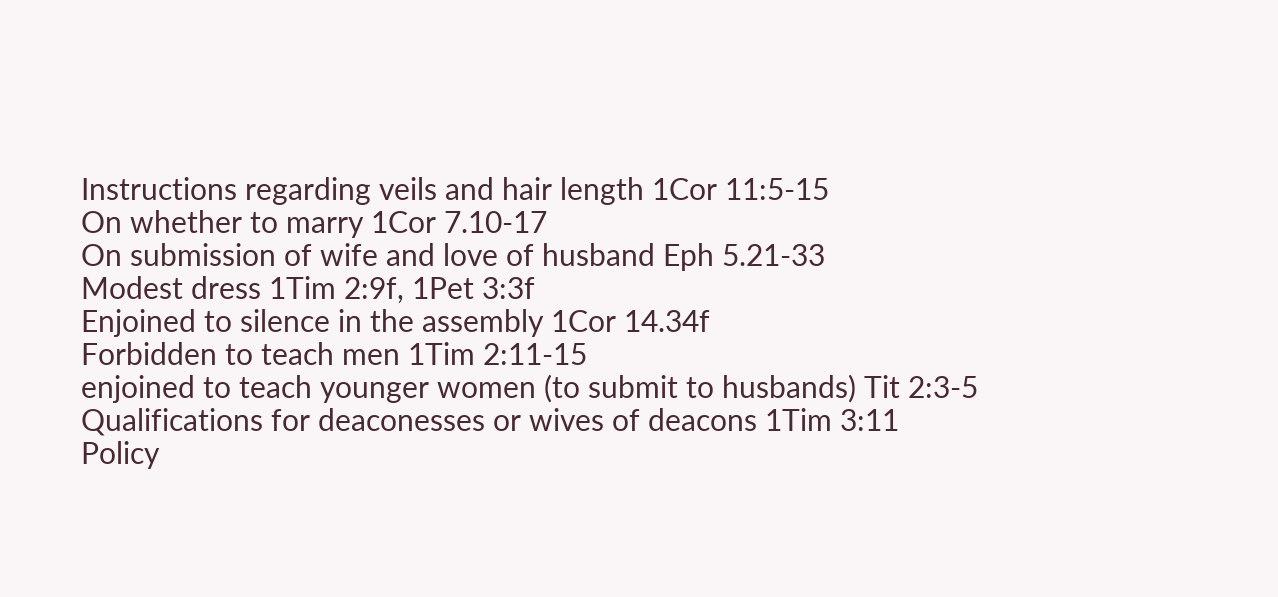Instructions regarding veils and hair length 1Cor 11:5-15
On whether to marry 1Cor 7.10-17
On submission of wife and love of husband Eph 5.21-33
Modest dress 1Tim 2:9f, 1Pet 3:3f
Enjoined to silence in the assembly 1Cor 14.34f
Forbidden to teach men 1Tim 2:11-15
enjoined to teach younger women (to submit to husbands) Tit 2:3-5
Qualifications for deaconesses or wives of deacons 1Tim 3:11
Policy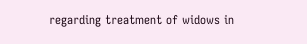regarding treatment of widows in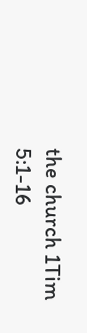the church 1Tim 5:1-16